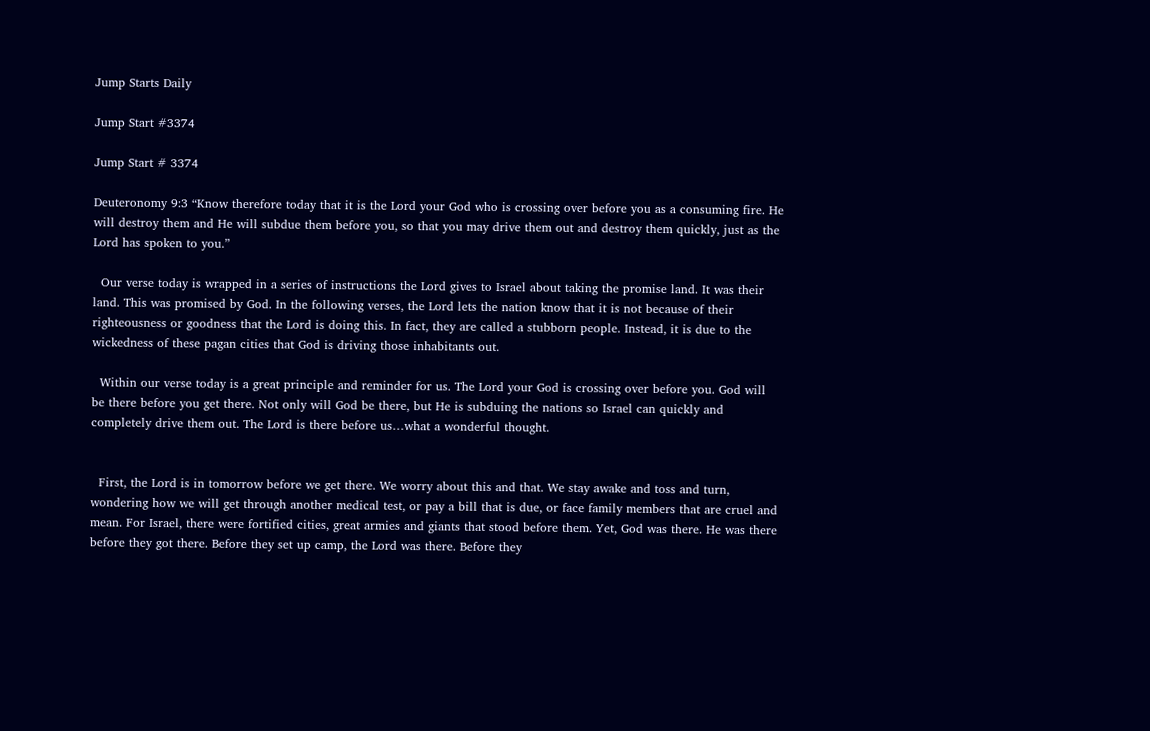Jump Starts Daily

Jump Start #3374

Jump Start # 3374

Deuteronomy 9:3 “Know therefore today that it is the Lord your God who is crossing over before you as a consuming fire. He will destroy them and He will subdue them before you, so that you may drive them out and destroy them quickly, just as the Lord has spoken to you.”

  Our verse today is wrapped in a series of instructions the Lord gives to Israel about taking the promise land. It was their land. This was promised by God. In the following verses, the Lord lets the nation know that it is not because of their righteousness or goodness that the Lord is doing this. In fact, they are called a stubborn people. Instead, it is due to the wickedness of these pagan cities that God is driving those inhabitants out.

  Within our verse today is a great principle and reminder for us. The Lord your God is crossing over before you. God will be there before you get there. Not only will God be there, but He is subduing the nations so Israel can quickly and completely drive them out. The Lord is there before us…what a wonderful thought.


  First, the Lord is in tomorrow before we get there. We worry about this and that. We stay awake and toss and turn, wondering how we will get through another medical test, or pay a bill that is due, or face family members that are cruel and mean. For Israel, there were fortified cities, great armies and giants that stood before them. Yet, God was there. He was there before they got there. Before they set up camp, the Lord was there. Before they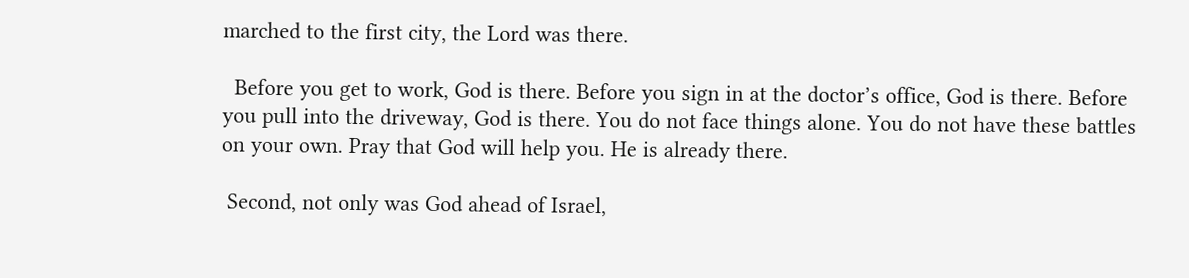marched to the first city, the Lord was there.

  Before you get to work, God is there. Before you sign in at the doctor’s office, God is there. Before you pull into the driveway, God is there. You do not face things alone. You do not have these battles on your own. Pray that God will help you. He is already there.

 Second, not only was God ahead of Israel,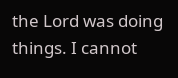the Lord was doing things. I cannot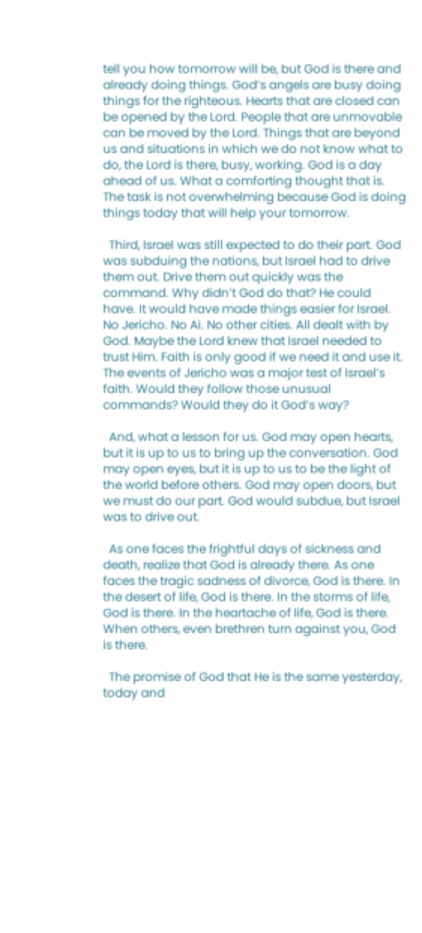tell you how tomorrow will be, but God is there and already doing things. God’s angels are busy doing things for the righteous. Hearts that are closed can be opened by the Lord. People that are unmovable can be moved by the Lord. Things that are beyond us and situations in which we do not know what to do, the Lord is there, busy, working. God is a day ahead of us. What a comforting thought that is. The task is not overwhelming because God is doing things today that will help your tomorrow.

  Third, Israel was still expected to do their part. God was subduing the nations, but Israel had to drive them out. Drive them out quickly was the command. Why didn’t God do that? He could have. It would have made things easier for Israel. No Jericho. No Ai. No other cities. All dealt with by God. Maybe the Lord knew that Israel needed to trust Him. Faith is only good if we need it and use it. The events of Jericho was a major test of Israel’s faith. Would they follow those unusual commands? Would they do it God’s way?

  And, what a lesson for us. God may open hearts, but it is up to us to bring up the conversation. God may open eyes, but it is up to us to be the light of the world before others. God may open doors, but we must do our part. God would subdue, but Israel was to drive out.

  As one faces the frightful days of sickness and death, realize that God is already there. As one faces the tragic sadness of divorce, God is there. In the desert of life, God is there. In the storms of life, God is there. In the heartache of life, God is there. When others, even brethren turn against you, God is there.

  The promise of God that He is the same yesterday, today and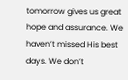tomorrow gives us great hope and assurance. We haven’t missed His best days. We don’t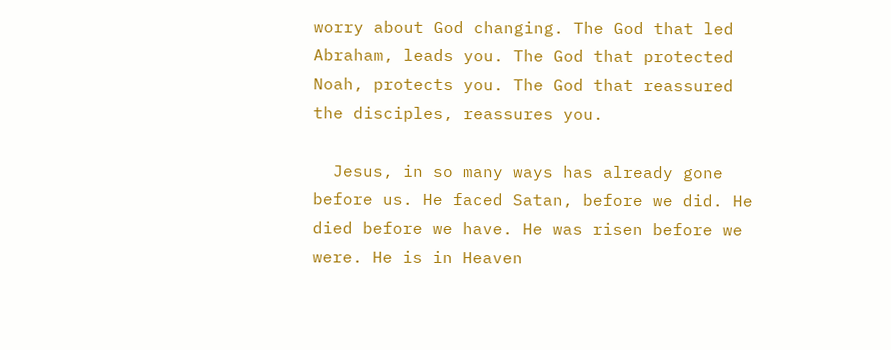worry about God changing. The God that led Abraham, leads you. The God that protected Noah, protects you. The God that reassured the disciples, reassures you.

  Jesus, in so many ways has already gone before us. He faced Satan, before we did. He died before we have. He was risen before we were. He is in Heaven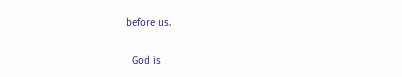before us.

  God is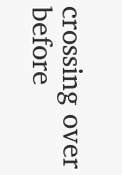crossing over before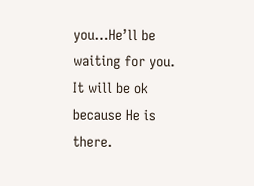you…He’ll be waiting for you. It will be ok because He is there.